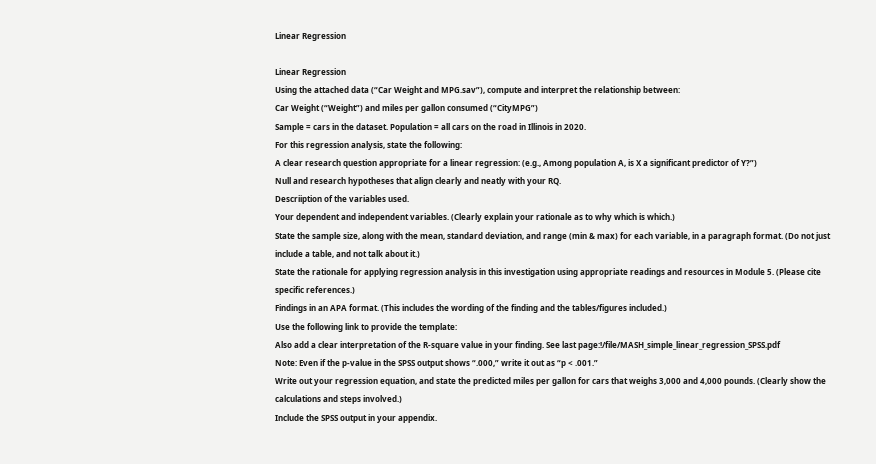Linear Regression

Linear Regression
Using the attached data (“Car Weight and MPG.sav”), compute and interpret the relationship between:
Car Weight (“Weight”) and miles per gallon consumed (“CityMPG”)
Sample = cars in the dataset. Population = all cars on the road in Illinois in 2020.
For this regression analysis, state the following:
A clear research question appropriate for a linear regression: (e.g., Among population A, is X a significant predictor of Y?”)
Null and research hypotheses that align clearly and neatly with your RQ.
Descriiption of the variables used.
Your dependent and independent variables. (Clearly explain your rationale as to why which is which.)
State the sample size, along with the mean, standard deviation, and range (min & max) for each variable, in a paragraph format. (Do not just include a table, and not talk about it.)
State the rationale for applying regression analysis in this investigation using appropriate readings and resources in Module 5. (Please cite specific references.)
Findings in an APA format. (This includes the wording of the finding and the tables/figures included.)
Use the following link to provide the template:
Also add a clear interpretation of the R-square value in your finding. See last page:!/file/MASH_simple_linear_regression_SPSS.pdf
Note: Even if the p-value in the SPSS output shows “.000,” write it out as “p < .001.”
Write out your regression equation, and state the predicted miles per gallon for cars that weighs 3,000 and 4,000 pounds. (Clearly show the calculations and steps involved.)
Include the SPSS output in your appendix.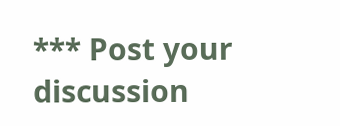*** Post your discussion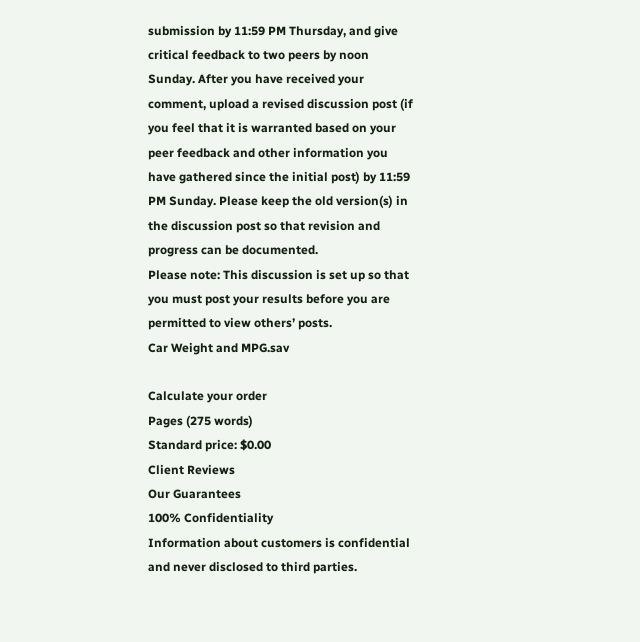submission by 11:59 PM Thursday, and give critical feedback to two peers by noon Sunday. After you have received your comment, upload a revised discussion post (if you feel that it is warranted based on your peer feedback and other information you have gathered since the initial post) by 11:59 PM Sunday. Please keep the old version(s) in the discussion post so that revision and progress can be documented.
Please note: This discussion is set up so that you must post your results before you are permitted to view others’ posts.
Car Weight and MPG.sav

Calculate your order
Pages (275 words)
Standard price: $0.00
Client Reviews
Our Guarantees
100% Confidentiality
Information about customers is confidential and never disclosed to third parties.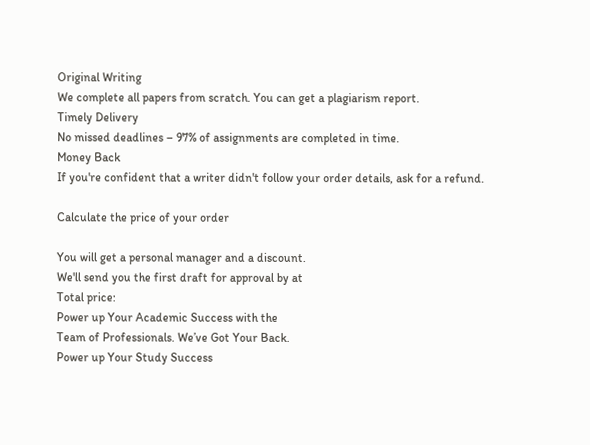Original Writing
We complete all papers from scratch. You can get a plagiarism report.
Timely Delivery
No missed deadlines – 97% of assignments are completed in time.
Money Back
If you're confident that a writer didn't follow your order details, ask for a refund.

Calculate the price of your order

You will get a personal manager and a discount.
We'll send you the first draft for approval by at
Total price:
Power up Your Academic Success with the
Team of Professionals. We’ve Got Your Back.
Power up Your Study Success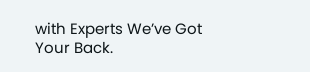with Experts We’ve Got Your Back.